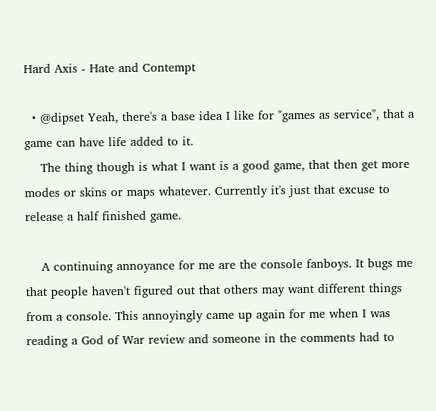Hard Axis - Hate and Contempt

  • @dipset Yeah, there's a base idea I like for "games as service", that a game can have life added to it.
    The thing though is what I want is a good game, that then get more modes or skins or maps whatever. Currently it's just that excuse to release a half finished game.

    A continuing annoyance for me are the console fanboys. It bugs me that people haven't figured out that others may want different things from a console. This annoyingly came up again for me when I was reading a God of War review and someone in the comments had to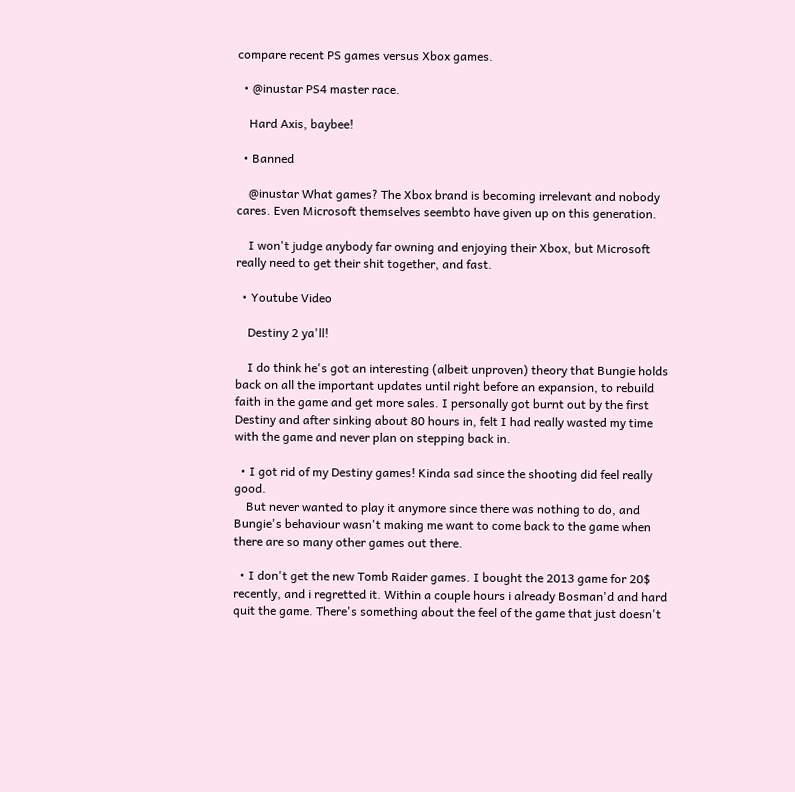compare recent PS games versus Xbox games.

  • @inustar PS4 master race.

    Hard Axis, baybee!

  • Banned

    @inustar What games? The Xbox brand is becoming irrelevant and nobody cares. Even Microsoft themselves seembto have given up on this generation.

    I won't judge anybody far owning and enjoying their Xbox, but Microsoft really need to get their shit together, and fast.

  • Youtube Video

    Destiny 2 ya'll!

    I do think he's got an interesting (albeit unproven) theory that Bungie holds back on all the important updates until right before an expansion, to rebuild faith in the game and get more sales. I personally got burnt out by the first Destiny and after sinking about 80 hours in, felt I had really wasted my time with the game and never plan on stepping back in.

  • I got rid of my Destiny games! Kinda sad since the shooting did feel really good.
    But never wanted to play it anymore since there was nothing to do, and Bungie's behaviour wasn't making me want to come back to the game when there are so many other games out there.

  • I don't get the new Tomb Raider games. I bought the 2013 game for 20$ recently, and i regretted it. Within a couple hours i already Bosman'd and hard quit the game. There's something about the feel of the game that just doesn't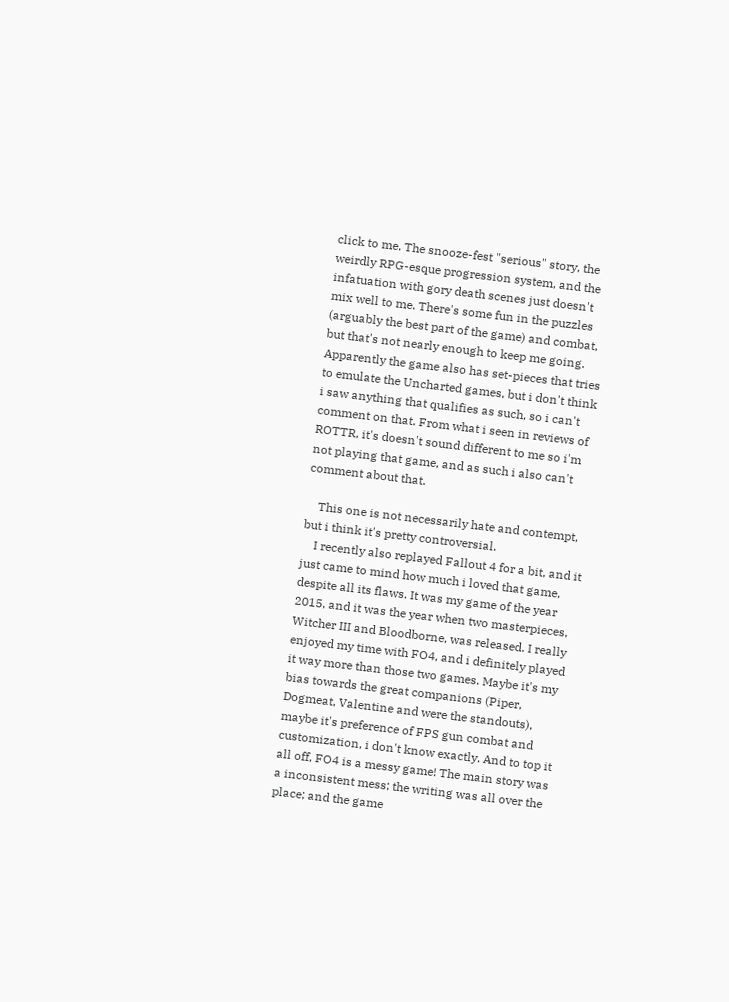click to me. The snooze-fest "serious" story, the weirdly RPG-esque progression system, and the infatuation with gory death scenes just doesn't mix well to me. There's some fun in the puzzles (arguably the best part of the game) and combat, but that's not nearly enough to keep me going. Apparently the game also has set-pieces that tries to emulate the Uncharted games, but i don't think i saw anything that qualifies as such, so i can't comment on that. From what i seen in reviews of ROTTR, it's doesn't sound different to me so i'm not playing that game, and as such i also can't comment about that.

    This one is not necessarily hate and contempt, but i think it's pretty controversial.
    I recently also replayed Fallout 4 for a bit, and it just came to mind how much i loved that game, despite all its flaws. It was my game of the year 2015, and it was the year when two masterpieces, Witcher III and Bloodborne, was released. I really enjoyed my time with FO4, and i definitely played it way more than those two games. Maybe it's my bias towards the great companions (Piper, Dogmeat, Valentine and were the standouts), maybe it's preference of FPS gun combat and customization, i don't know exactly. And to top it all off, FO4 is a messy game! The main story was a inconsistent mess; the writing was all over the place; and the game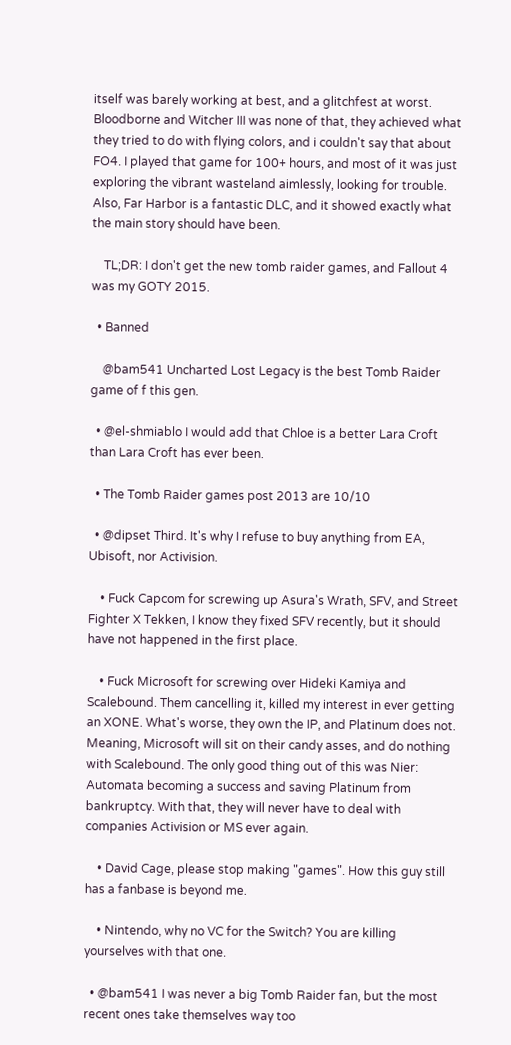itself was barely working at best, and a glitchfest at worst. Bloodborne and Witcher III was none of that, they achieved what they tried to do with flying colors, and i couldn't say that about FO4. I played that game for 100+ hours, and most of it was just exploring the vibrant wasteland aimlessly, looking for trouble. Also, Far Harbor is a fantastic DLC, and it showed exactly what the main story should have been.

    TL;DR: I don't get the new tomb raider games, and Fallout 4 was my GOTY 2015.

  • Banned

    @bam541 Uncharted Lost Legacy is the best Tomb Raider game of f this gen.

  • @el-shmiablo I would add that Chloe is a better Lara Croft than Lara Croft has ever been.

  • The Tomb Raider games post 2013 are 10/10

  • @dipset Third. It's why I refuse to buy anything from EA, Ubisoft, nor Activision.

    • Fuck Capcom for screwing up Asura's Wrath, SFV, and Street Fighter X Tekken, I know they fixed SFV recently, but it should have not happened in the first place.

    • Fuck Microsoft for screwing over Hideki Kamiya and Scalebound. Them cancelling it, killed my interest in ever getting an XONE. What's worse, they own the IP, and Platinum does not. Meaning, Microsoft will sit on their candy asses, and do nothing with Scalebound. The only good thing out of this was Nier: Automata becoming a success and saving Platinum from bankruptcy. With that, they will never have to deal with companies Activision or MS ever again.

    • David Cage, please stop making "games". How this guy still has a fanbase is beyond me.

    • Nintendo, why no VC for the Switch? You are killing yourselves with that one.

  • @bam541 I was never a big Tomb Raider fan, but the most recent ones take themselves way too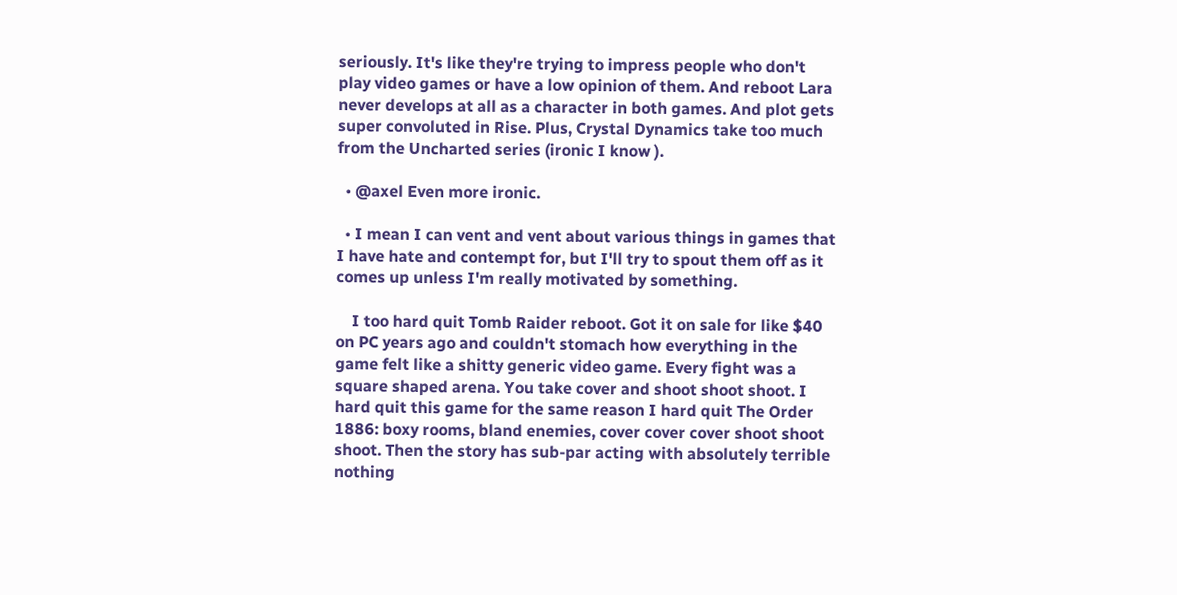seriously. It's like they're trying to impress people who don't play video games or have a low opinion of them. And reboot Lara never develops at all as a character in both games. And plot gets super convoluted in Rise. Plus, Crystal Dynamics take too much from the Uncharted series (ironic I know ).

  • @axel Even more ironic.

  • I mean I can vent and vent about various things in games that I have hate and contempt for, but I'll try to spout them off as it comes up unless I'm really motivated by something.

    I too hard quit Tomb Raider reboot. Got it on sale for like $40 on PC years ago and couldn't stomach how everything in the game felt like a shitty generic video game. Every fight was a square shaped arena. You take cover and shoot shoot shoot. I hard quit this game for the same reason I hard quit The Order 1886: boxy rooms, bland enemies, cover cover cover shoot shoot shoot. Then the story has sub-par acting with absolutely terrible nothing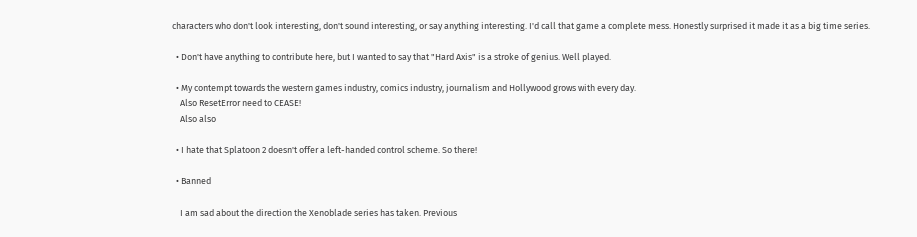characters who don't look interesting, don't sound interesting, or say anything interesting. I'd call that game a complete mess. Honestly surprised it made it as a big time series.

  • Don't have anything to contribute here, but I wanted to say that "Hard Axis" is a stroke of genius. Well played.

  • My contempt towards the western games industry, comics industry, journalism and Hollywood grows with every day.
    Also ResetError need to CEASE!
    Also also

  • I hate that Splatoon 2 doesn't offer a left-handed control scheme. So there!

  • Banned

    I am sad about the direction the Xenoblade series has taken. Previous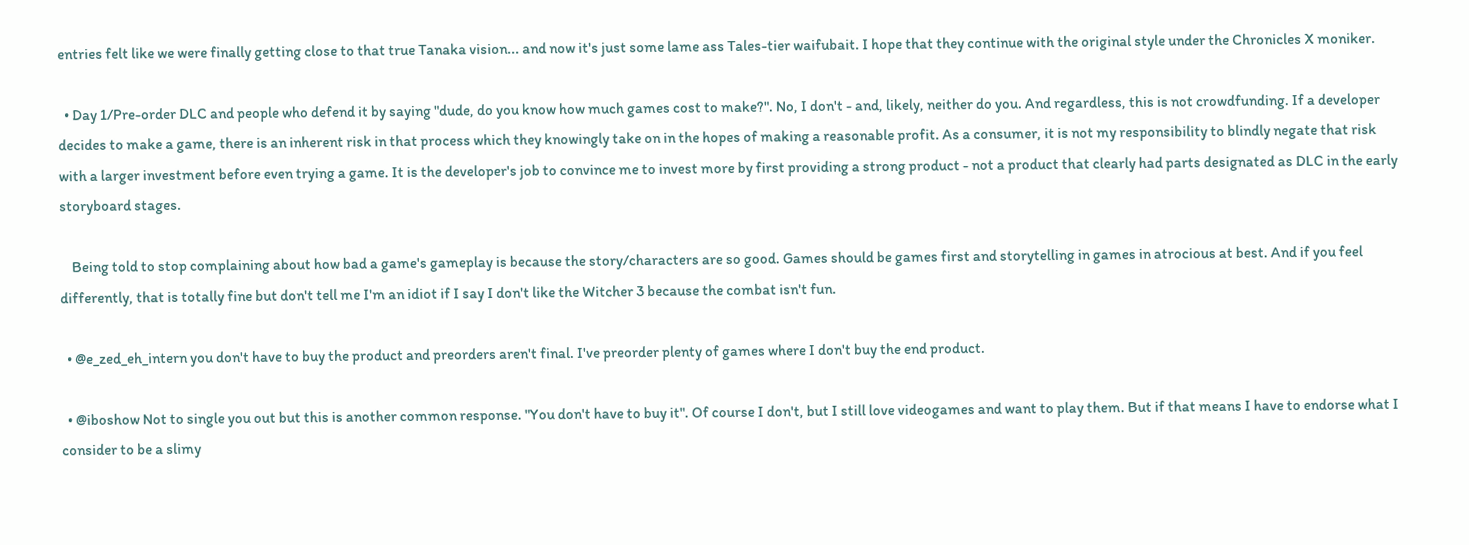entries felt like we were finally getting close to that true Tanaka vision... and now it's just some lame ass Tales-tier waifubait. I hope that they continue with the original style under the Chronicles X moniker.

  • Day 1/Pre-order DLC and people who defend it by saying "dude, do you know how much games cost to make?". No, I don't - and, likely, neither do you. And regardless, this is not crowdfunding. If a developer decides to make a game, there is an inherent risk in that process which they knowingly take on in the hopes of making a reasonable profit. As a consumer, it is not my responsibility to blindly negate that risk with a larger investment before even trying a game. It is the developer's job to convince me to invest more by first providing a strong product - not a product that clearly had parts designated as DLC in the early storyboard stages.

    Being told to stop complaining about how bad a game's gameplay is because the story/characters are so good. Games should be games first and storytelling in games in atrocious at best. And if you feel differently, that is totally fine but don't tell me I'm an idiot if I say I don't like the Witcher 3 because the combat isn't fun.

  • @e_zed_eh_intern you don't have to buy the product and preorders aren't final. I've preorder plenty of games where I don't buy the end product.

  • @iboshow Not to single you out but this is another common response. "You don't have to buy it". Of course I don't, but I still love videogames and want to play them. But if that means I have to endorse what I consider to be a slimy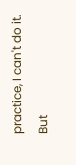practice, I can't do it. But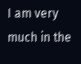I am very much in the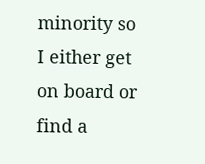minority so I either get on board or find a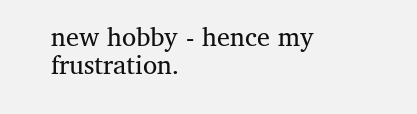new hobby - hence my frustration.